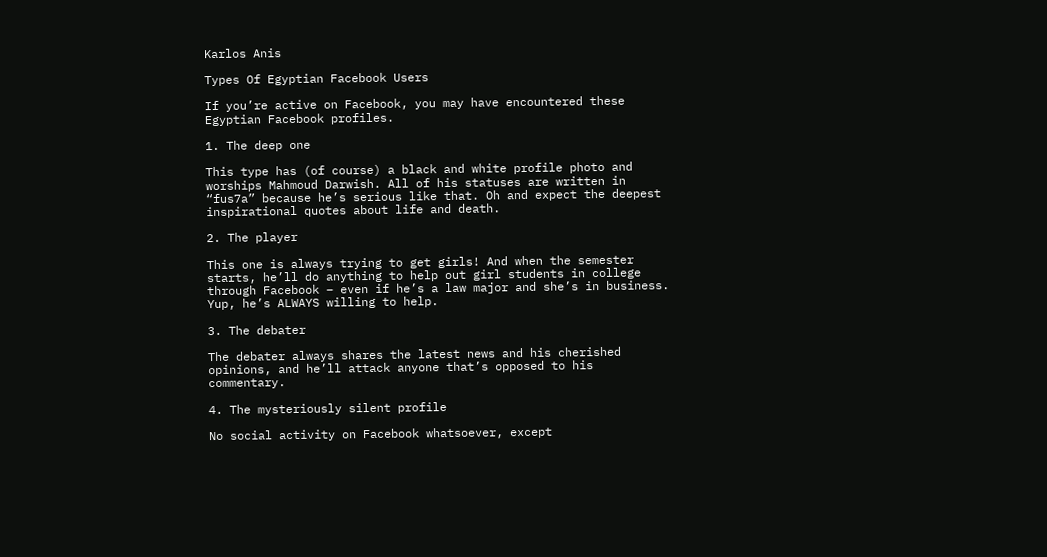Karlos Anis

Types Of Egyptian Facebook Users

If you’re active on Facebook, you may have encountered these Egyptian Facebook profiles.

1. The deep one

This type has (of course) a black and white profile photo and worships Mahmoud Darwish. All of his statuses are written in “fus7a” because he’s serious like that. Oh and expect the deepest inspirational quotes about life and death.

2. The player

This one is always trying to get girls! And when the semester starts, he’ll do anything to help out girl students in college through Facebook – even if he’s a law major and she’s in business. Yup, he’s ALWAYS willing to help.

3. The debater

The debater always shares the latest news and his cherished opinions, and he’ll attack anyone that’s opposed to his commentary.

4. The mysteriously silent profile

No social activity on Facebook whatsoever, except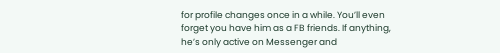for profile changes once in a while. You’ll even forget you have him as a FB friends. If anything, he’s only active on Messenger and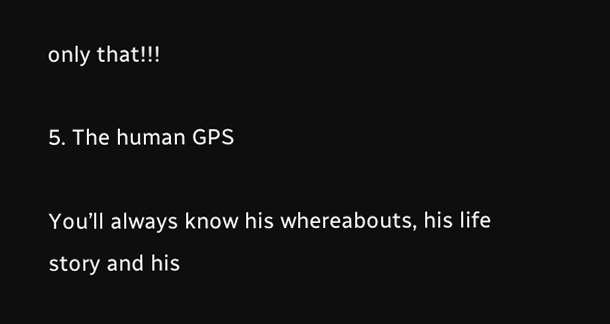only that!!!

5. The human GPS

You’ll always know his whereabouts, his life story and his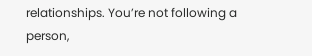relationships. You’re not following a person,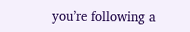you’re following a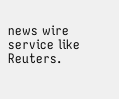news wire service like Reuters.